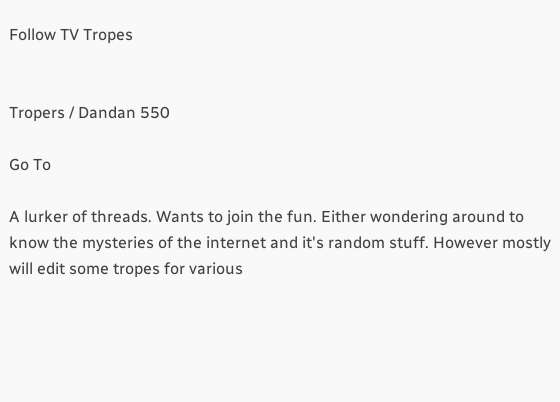Follow TV Tropes


Tropers / Dandan 550

Go To

A lurker of threads. Wants to join the fun. Either wondering around to know the mysteries of the internet and it's random stuff. However mostly will edit some tropes for various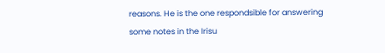reasons. He is the one respondsible for answering some notes in the Irisu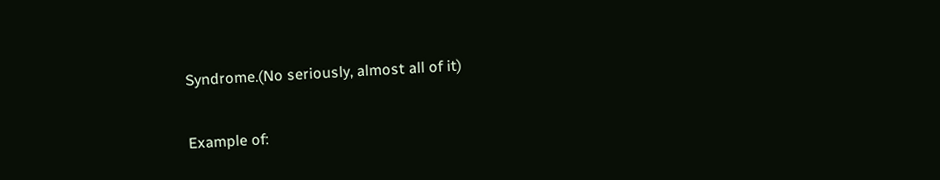Syndrome.(No seriously, almost all of it)


Example of: